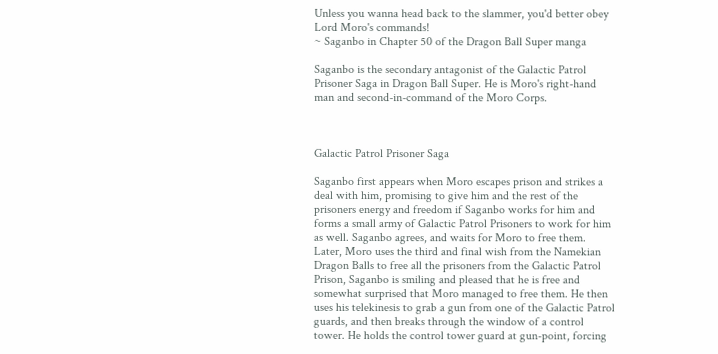Unless you wanna head back to the slammer, you'd better obey Lord Moro's commands!
~ Saganbo in Chapter 50 of the Dragon Ball Super manga

Saganbo is the secondary antagonist of the Galactic Patrol Prisoner Saga in Dragon Ball Super. He is Moro's right-hand man and second-in-command of the Moro Corps.



Galactic Patrol Prisoner Saga

Saganbo first appears when Moro escapes prison and strikes a deal with him, promising to give him and the rest of the prisoners energy and freedom if Saganbo works for him and forms a small army of Galactic Patrol Prisoners to work for him as well. Saganbo agrees, and waits for Moro to free them. Later, Moro uses the third and final wish from the Namekian Dragon Balls to free all the prisoners from the Galactic Patrol Prison, Saganbo is smiling and pleased that he is free and somewhat surprised that Moro managed to free them. He then uses his telekinesis to grab a gun from one of the Galactic Patrol guards, and then breaks through the window of a control tower. He holds the control tower guard at gun-point, forcing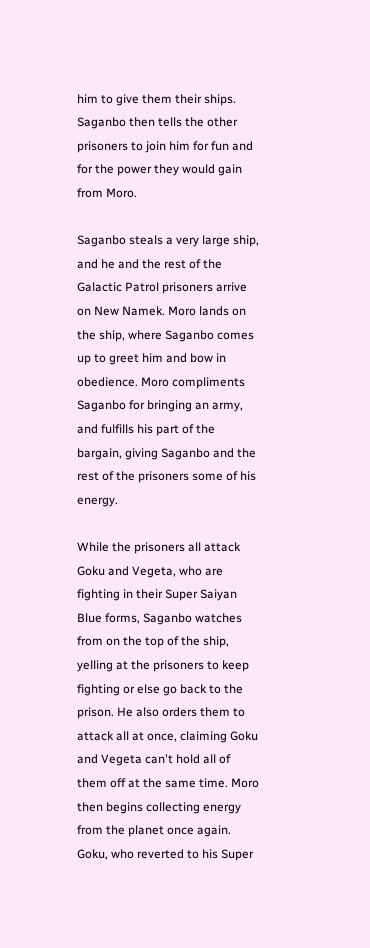him to give them their ships. Saganbo then tells the other prisoners to join him for fun and for the power they would gain from Moro.

Saganbo steals a very large ship, and he and the rest of the Galactic Patrol prisoners arrive on New Namek. Moro lands on the ship, where Saganbo comes up to greet him and bow in obedience. Moro compliments Saganbo for bringing an army, and fulfills his part of the bargain, giving Saganbo and the rest of the prisoners some of his energy.

While the prisoners all attack Goku and Vegeta, who are fighting in their Super Saiyan Blue forms, Saganbo watches from on the top of the ship, yelling at the prisoners to keep fighting or else go back to the prison. He also orders them to attack all at once, claiming Goku and Vegeta can't hold all of them off at the same time. Moro then begins collecting energy from the planet once again. Goku, who reverted to his Super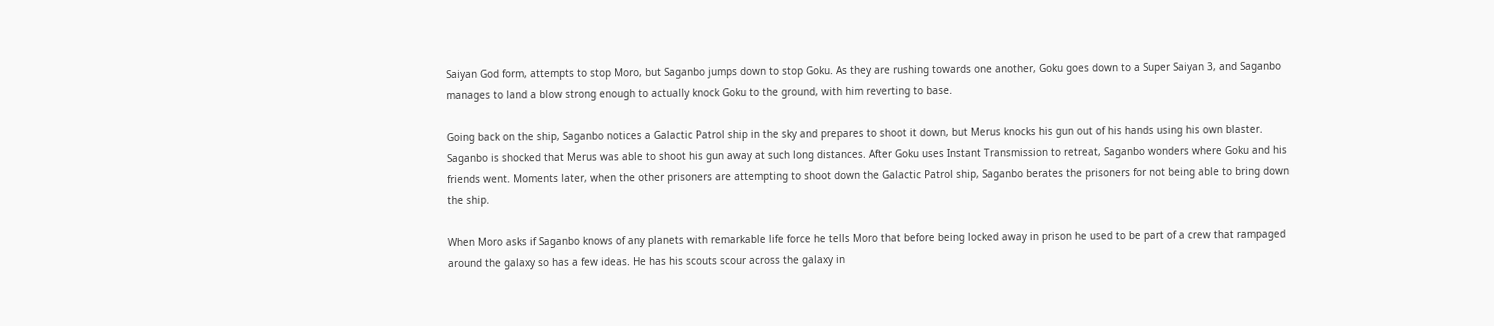Saiyan God form, attempts to stop Moro, but Saganbo jumps down to stop Goku. As they are rushing towards one another, Goku goes down to a Super Saiyan 3, and Saganbo manages to land a blow strong enough to actually knock Goku to the ground, with him reverting to base.

Going back on the ship, Saganbo notices a Galactic Patrol ship in the sky and prepares to shoot it down, but Merus knocks his gun out of his hands using his own blaster. Saganbo is shocked that Merus was able to shoot his gun away at such long distances. After Goku uses Instant Transmission to retreat, Saganbo wonders where Goku and his friends went. Moments later, when the other prisoners are attempting to shoot down the Galactic Patrol ship, Saganbo berates the prisoners for not being able to bring down the ship.

When Moro asks if Saganbo knows of any planets with remarkable life force he tells Moro that before being locked away in prison he used to be part of a crew that rampaged around the galaxy so has a few ideas. He has his scouts scour across the galaxy in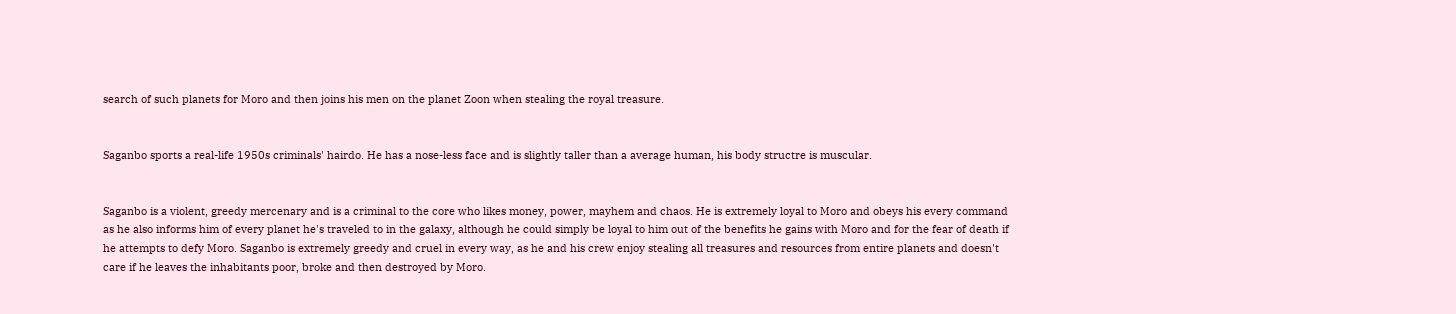search of such planets for Moro and then joins his men on the planet Zoon when stealing the royal treasure.


Saganbo sports a real-life 1950s criminals' hairdo. He has a nose-less face and is slightly taller than a average human, his body structre is muscular.


Saganbo is a violent, greedy mercenary and is a criminal to the core who likes money, power, mayhem and chaos. He is extremely loyal to Moro and obeys his every command as he also informs him of every planet he's traveled to in the galaxy, although he could simply be loyal to him out of the benefits he gains with Moro and for the fear of death if he attempts to defy Moro. Saganbo is extremely greedy and cruel in every way, as he and his crew enjoy stealing all treasures and resources from entire planets and doesn't care if he leaves the inhabitants poor, broke and then destroyed by Moro.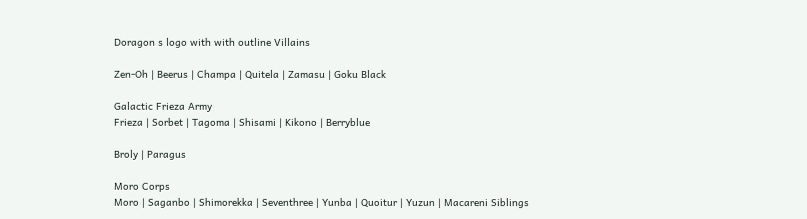Doragon s logo with with outline Villains

Zen-Oh | Beerus | Champa | Quitela | Zamasu | Goku Black

Galactic Frieza Army
Frieza | Sorbet | Tagoma | Shisami | Kikono | Berryblue

Broly | Paragus

Moro Corps
Moro | Saganbo | Shimorekka | Seventhree | Yunba | Quoitur | Yuzun | Macareni Siblings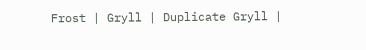Frost | Gryll | Duplicate Gryll |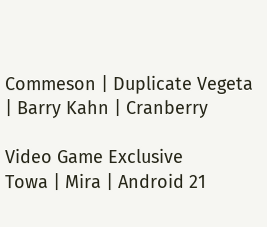Commeson | Duplicate Vegeta | Barry Kahn | Cranberry

Video Game Exclusive
Towa | Mira | Android 21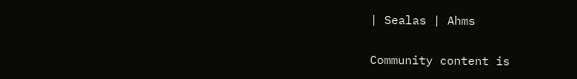| Sealas | Ahms

Community content is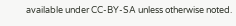available under CC-BY-SA unless otherwise noted.